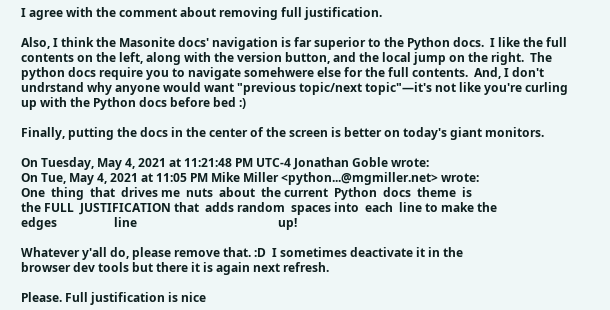I agree with the comment about removing full justification.

Also, I think the Masonite docs' navigation is far superior to the Python docs.  I like the full contents on the left, along with the version button, and the local jump on the right.  The python docs require you to navigate somehwere else for the full contents.  And, I don't undrstand why anyone would want "previous topic/next topic"—it's not like you're curling up with the Python docs before bed :)

Finally, putting the docs in the center of the screen is better on today's giant monitors.

On Tuesday, May 4, 2021 at 11:21:48 PM UTC-4 Jonathan Goble wrote:
On Tue, May 4, 2021 at 11:05 PM Mike Miller <python...@mgmiller.net> wrote:
One  thing  that  drives me  nuts  about  the current  Python  docs  theme  is
the FULL  JUSTIFICATION that  adds random  spaces into  each  line to make the
edges                   line                                               up!

Whatever y'all do, please remove that. :D  I sometimes deactivate it in the
browser dev tools but there it is again next refresh.

Please. Full justification is nice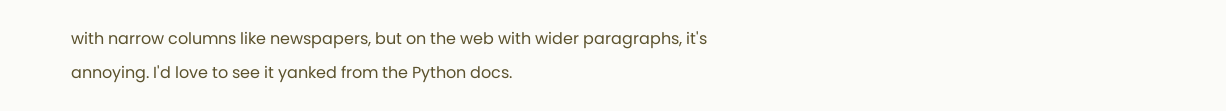with narrow columns like newspapers, but on the web with wider paragraphs, it's annoying. I'd love to see it yanked from the Python docs.